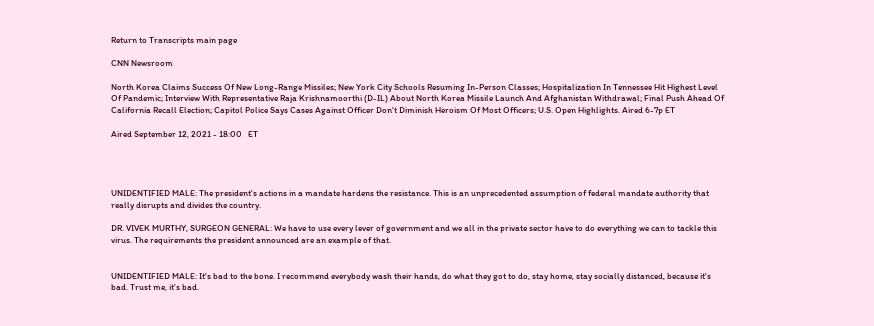Return to Transcripts main page

CNN Newsroom

North Korea Claims Success Of New Long-Range Missiles; New York City Schools Resuming In-Person Classes; Hospitalization In Tennessee Hit Highest Level Of Pandemic; Interview With Representative Raja Krishnamoorthi (D-IL) About North Korea Missile Launch And Afghanistan Withdrawal; Final Push Ahead Of California Recall Election; Capitol Police Says Cases Against Officer Don't Diminish Heroism Of Most Officers; U.S. Open Highlights. Aired 6-7p ET

Aired September 12, 2021 - 18:00   ET




UNIDENTIFIED MALE: The president's actions in a mandate hardens the resistance. This is an unprecedented assumption of federal mandate authority that really disrupts and divides the country.

DR. VIVEK MURTHY, SURGEON GENERAL: We have to use every lever of government and we all in the private sector have to do everything we can to tackle this virus. The requirements the president announced are an example of that.


UNIDENTIFIED MALE: It's bad to the bone. I recommend everybody wash their hands, do what they got to do, stay home, stay socially distanced, because it's bad. Trust me, it's bad.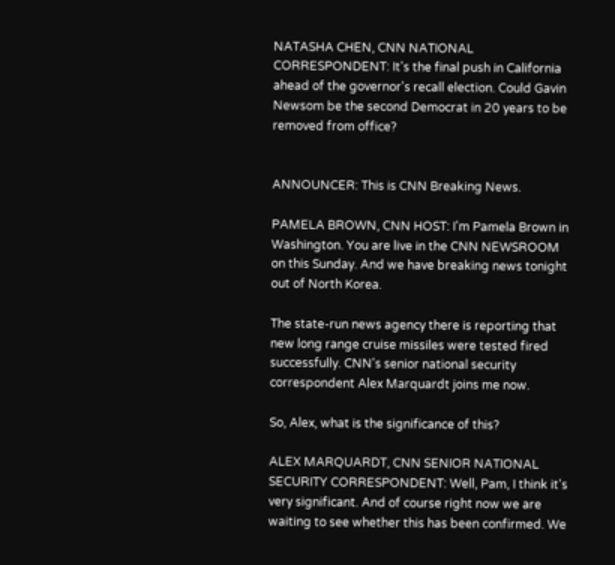NATASHA CHEN, CNN NATIONAL CORRESPONDENT: It's the final push in California ahead of the governor's recall election. Could Gavin Newsom be the second Democrat in 20 years to be removed from office?


ANNOUNCER: This is CNN Breaking News.

PAMELA BROWN, CNN HOST: I'm Pamela Brown in Washington. You are live in the CNN NEWSROOM on this Sunday. And we have breaking news tonight out of North Korea.

The state-run news agency there is reporting that new long range cruise missiles were tested fired successfully. CNN's senior national security correspondent Alex Marquardt joins me now.

So, Alex, what is the significance of this?

ALEX MARQUARDT, CNN SENIOR NATIONAL SECURITY CORRESPONDENT: Well, Pam, I think it's very significant. And of course right now we are waiting to see whether this has been confirmed. We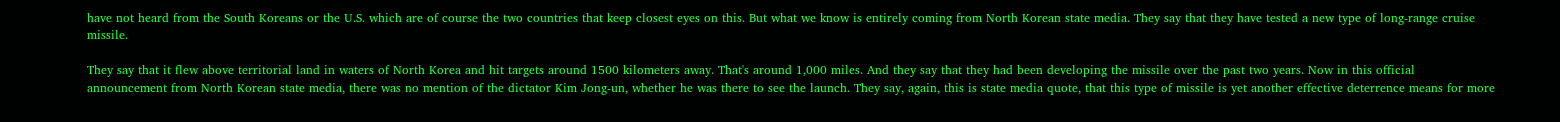have not heard from the South Koreans or the U.S. which are of course the two countries that keep closest eyes on this. But what we know is entirely coming from North Korean state media. They say that they have tested a new type of long-range cruise missile.

They say that it flew above territorial land in waters of North Korea and hit targets around 1500 kilometers away. That's around 1,000 miles. And they say that they had been developing the missile over the past two years. Now in this official announcement from North Korean state media, there was no mention of the dictator Kim Jong-un, whether he was there to see the launch. They say, again, this is state media quote, that this type of missile is yet another effective deterrence means for more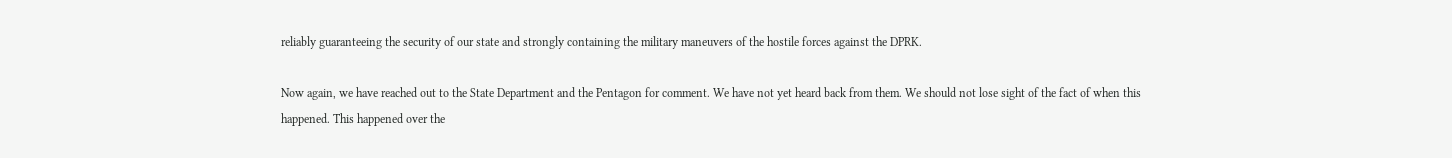reliably guaranteeing the security of our state and strongly containing the military maneuvers of the hostile forces against the DPRK.

Now again, we have reached out to the State Department and the Pentagon for comment. We have not yet heard back from them. We should not lose sight of the fact of when this happened. This happened over the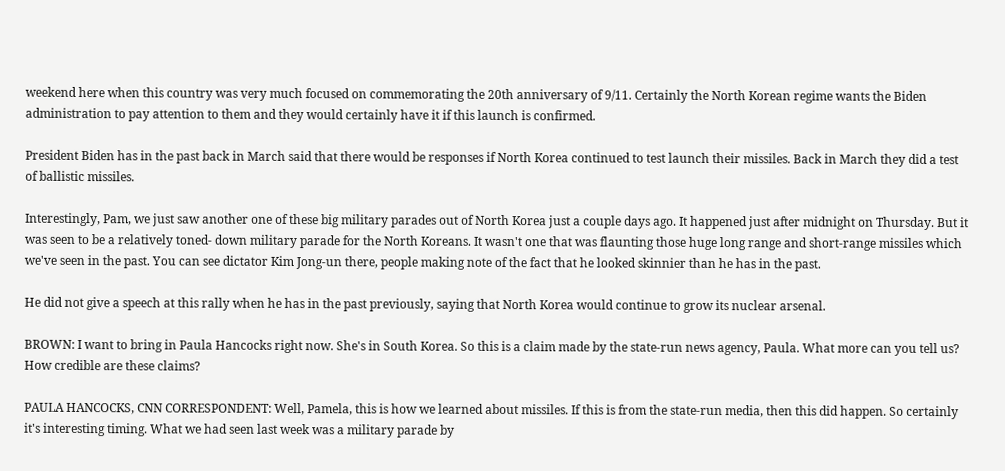weekend here when this country was very much focused on commemorating the 20th anniversary of 9/11. Certainly the North Korean regime wants the Biden administration to pay attention to them and they would certainly have it if this launch is confirmed.

President Biden has in the past back in March said that there would be responses if North Korea continued to test launch their missiles. Back in March they did a test of ballistic missiles.

Interestingly, Pam, we just saw another one of these big military parades out of North Korea just a couple days ago. It happened just after midnight on Thursday. But it was seen to be a relatively toned- down military parade for the North Koreans. It wasn't one that was flaunting those huge long range and short-range missiles which we've seen in the past. You can see dictator Kim Jong-un there, people making note of the fact that he looked skinnier than he has in the past.

He did not give a speech at this rally when he has in the past previously, saying that North Korea would continue to grow its nuclear arsenal.

BROWN: I want to bring in Paula Hancocks right now. She's in South Korea. So this is a claim made by the state-run news agency, Paula. What more can you tell us? How credible are these claims?

PAULA HANCOCKS, CNN CORRESPONDENT: Well, Pamela, this is how we learned about missiles. If this is from the state-run media, then this did happen. So certainly it's interesting timing. What we had seen last week was a military parade by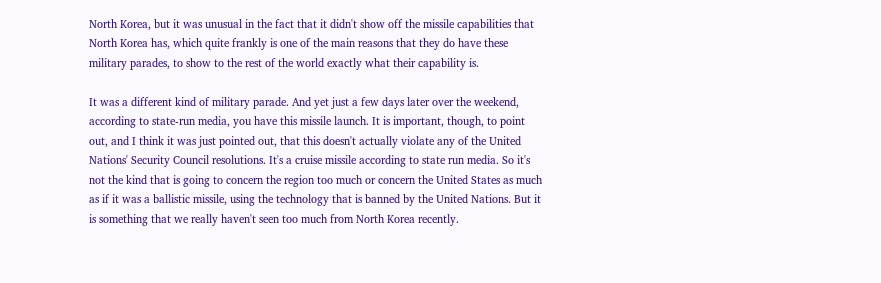North Korea, but it was unusual in the fact that it didn't show off the missile capabilities that North Korea has, which quite frankly is one of the main reasons that they do have these military parades, to show to the rest of the world exactly what their capability is.

It was a different kind of military parade. And yet just a few days later over the weekend, according to state-run media, you have this missile launch. It is important, though, to point out, and I think it was just pointed out, that this doesn't actually violate any of the United Nations' Security Council resolutions. It's a cruise missile according to state run media. So it's not the kind that is going to concern the region too much or concern the United States as much as if it was a ballistic missile, using the technology that is banned by the United Nations. But it is something that we really haven't seen too much from North Korea recently.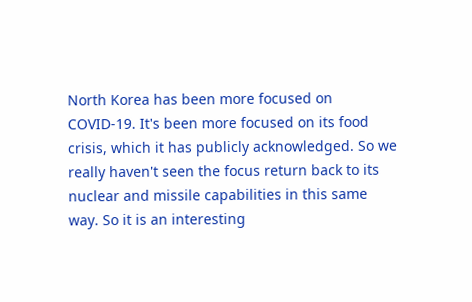North Korea has been more focused on COVID-19. It's been more focused on its food crisis, which it has publicly acknowledged. So we really haven't seen the focus return back to its nuclear and missile capabilities in this same way. So it is an interesting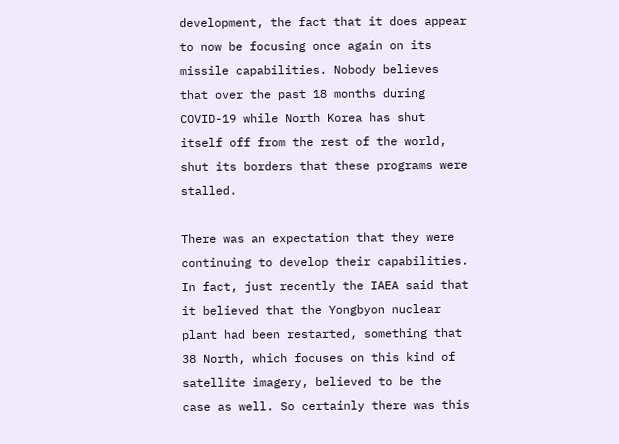development, the fact that it does appear to now be focusing once again on its missile capabilities. Nobody believes that over the past 18 months during COVID-19 while North Korea has shut itself off from the rest of the world, shut its borders that these programs were stalled.

There was an expectation that they were continuing to develop their capabilities. In fact, just recently the IAEA said that it believed that the Yongbyon nuclear plant had been restarted, something that 38 North, which focuses on this kind of satellite imagery, believed to be the case as well. So certainly there was this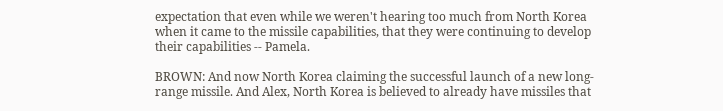expectation that even while we weren't hearing too much from North Korea when it came to the missile capabilities, that they were continuing to develop their capabilities -- Pamela.

BROWN: And now North Korea claiming the successful launch of a new long-range missile. And Alex, North Korea is believed to already have missiles that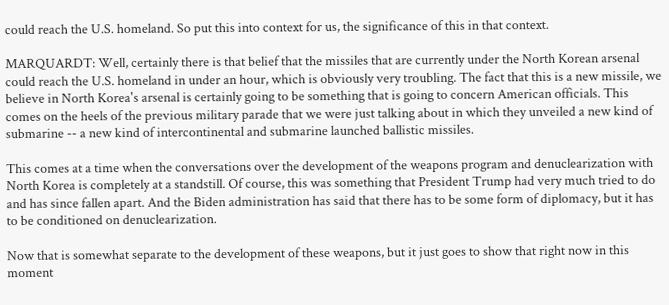could reach the U.S. homeland. So put this into context for us, the significance of this in that context.

MARQUARDT: Well, certainly there is that belief that the missiles that are currently under the North Korean arsenal could reach the U.S. homeland in under an hour, which is obviously very troubling. The fact that this is a new missile, we believe in North Korea's arsenal is certainly going to be something that is going to concern American officials. This comes on the heels of the previous military parade that we were just talking about in which they unveiled a new kind of submarine -- a new kind of intercontinental and submarine launched ballistic missiles.

This comes at a time when the conversations over the development of the weapons program and denuclearization with North Korea is completely at a standstill. Of course, this was something that President Trump had very much tried to do and has since fallen apart. And the Biden administration has said that there has to be some form of diplomacy, but it has to be conditioned on denuclearization.

Now that is somewhat separate to the development of these weapons, but it just goes to show that right now in this moment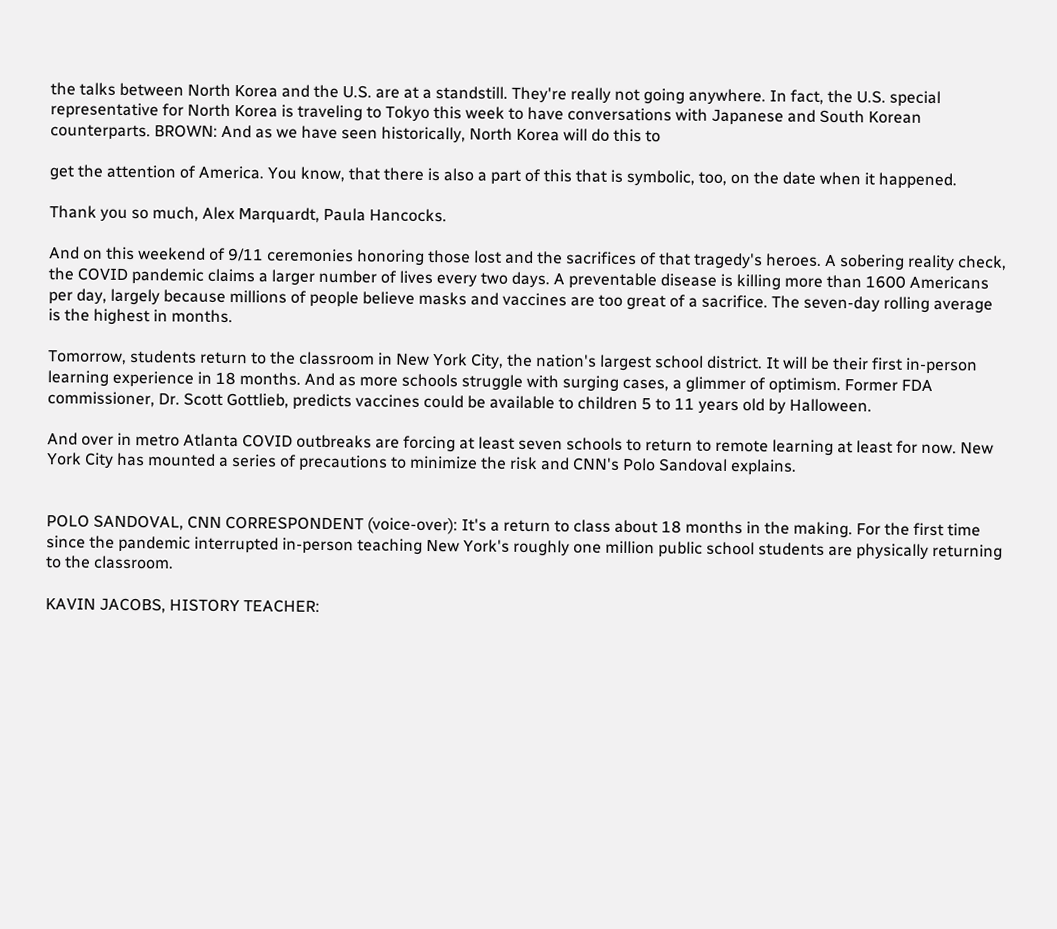the talks between North Korea and the U.S. are at a standstill. They're really not going anywhere. In fact, the U.S. special representative for North Korea is traveling to Tokyo this week to have conversations with Japanese and South Korean counterparts. BROWN: And as we have seen historically, North Korea will do this to

get the attention of America. You know, that there is also a part of this that is symbolic, too, on the date when it happened.

Thank you so much, Alex Marquardt, Paula Hancocks.

And on this weekend of 9/11 ceremonies honoring those lost and the sacrifices of that tragedy's heroes. A sobering reality check, the COVID pandemic claims a larger number of lives every two days. A preventable disease is killing more than 1600 Americans per day, largely because millions of people believe masks and vaccines are too great of a sacrifice. The seven-day rolling average is the highest in months.

Tomorrow, students return to the classroom in New York City, the nation's largest school district. It will be their first in-person learning experience in 18 months. And as more schools struggle with surging cases, a glimmer of optimism. Former FDA commissioner, Dr. Scott Gottlieb, predicts vaccines could be available to children 5 to 11 years old by Halloween.

And over in metro Atlanta COVID outbreaks are forcing at least seven schools to return to remote learning at least for now. New York City has mounted a series of precautions to minimize the risk and CNN's Polo Sandoval explains.


POLO SANDOVAL, CNN CORRESPONDENT (voice-over): It's a return to class about 18 months in the making. For the first time since the pandemic interrupted in-person teaching New York's roughly one million public school students are physically returning to the classroom.

KAVIN JACOBS, HISTORY TEACHER: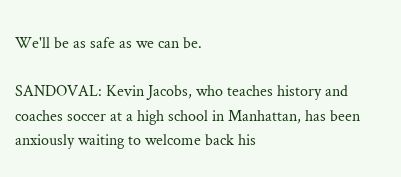We'll be as safe as we can be.

SANDOVAL: Kevin Jacobs, who teaches history and coaches soccer at a high school in Manhattan, has been anxiously waiting to welcome back his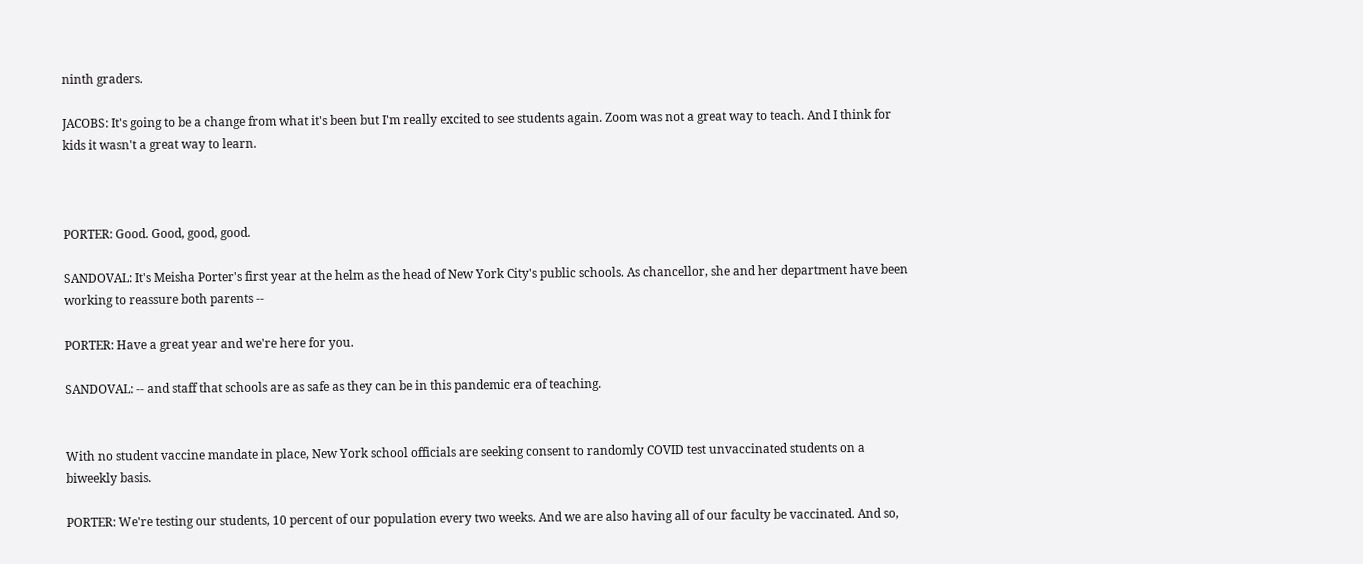ninth graders.

JACOBS: It's going to be a change from what it's been but I'm really excited to see students again. Zoom was not a great way to teach. And I think for kids it wasn't a great way to learn.



PORTER: Good. Good, good, good.

SANDOVAL: It's Meisha Porter's first year at the helm as the head of New York City's public schools. As chancellor, she and her department have been working to reassure both parents --

PORTER: Have a great year and we're here for you.

SANDOVAL: -- and staff that schools are as safe as they can be in this pandemic era of teaching.


With no student vaccine mandate in place, New York school officials are seeking consent to randomly COVID test unvaccinated students on a biweekly basis.

PORTER: We're testing our students, 10 percent of our population every two weeks. And we are also having all of our faculty be vaccinated. And so,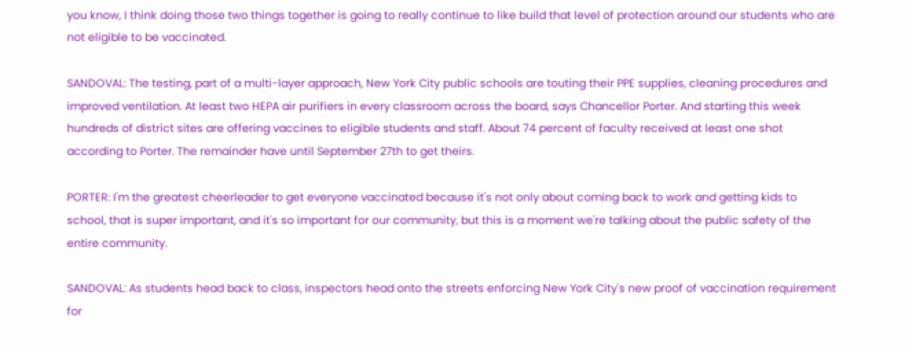you know, I think doing those two things together is going to really continue to like build that level of protection around our students who are not eligible to be vaccinated.

SANDOVAL: The testing, part of a multi-layer approach, New York City public schools are touting their PPE supplies, cleaning procedures and improved ventilation. At least two HEPA air purifiers in every classroom across the board, says Chancellor Porter. And starting this week hundreds of district sites are offering vaccines to eligible students and staff. About 74 percent of faculty received at least one shot according to Porter. The remainder have until September 27th to get theirs.

PORTER: I'm the greatest cheerleader to get everyone vaccinated because it's not only about coming back to work and getting kids to school, that is super important, and it's so important for our community, but this is a moment we're talking about the public safety of the entire community.

SANDOVAL: As students head back to class, inspectors head onto the streets enforcing New York City's new proof of vaccination requirement for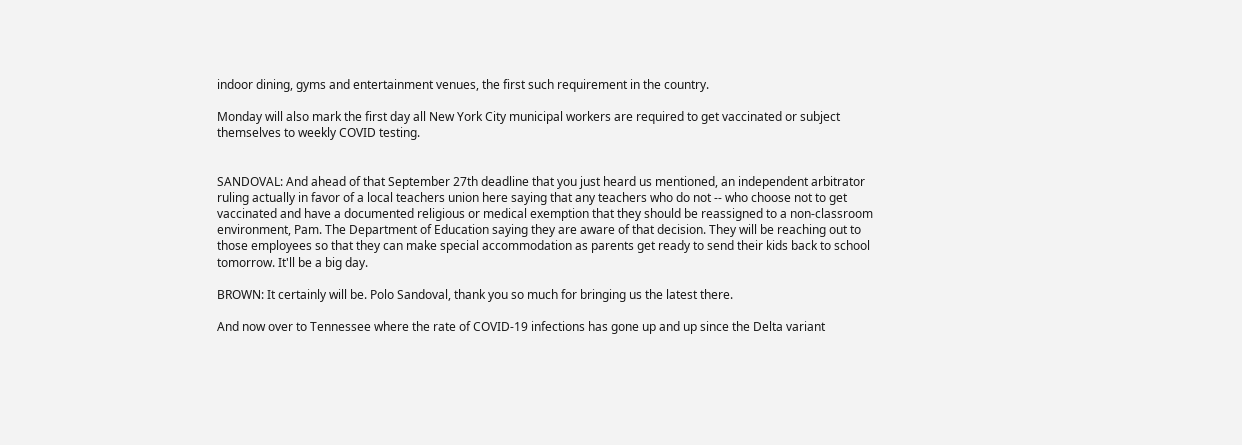indoor dining, gyms and entertainment venues, the first such requirement in the country.

Monday will also mark the first day all New York City municipal workers are required to get vaccinated or subject themselves to weekly COVID testing.


SANDOVAL: And ahead of that September 27th deadline that you just heard us mentioned, an independent arbitrator ruling actually in favor of a local teachers union here saying that any teachers who do not -- who choose not to get vaccinated and have a documented religious or medical exemption that they should be reassigned to a non-classroom environment, Pam. The Department of Education saying they are aware of that decision. They will be reaching out to those employees so that they can make special accommodation as parents get ready to send their kids back to school tomorrow. It'll be a big day.

BROWN: It certainly will be. Polo Sandoval, thank you so much for bringing us the latest there.

And now over to Tennessee where the rate of COVID-19 infections has gone up and up since the Delta variant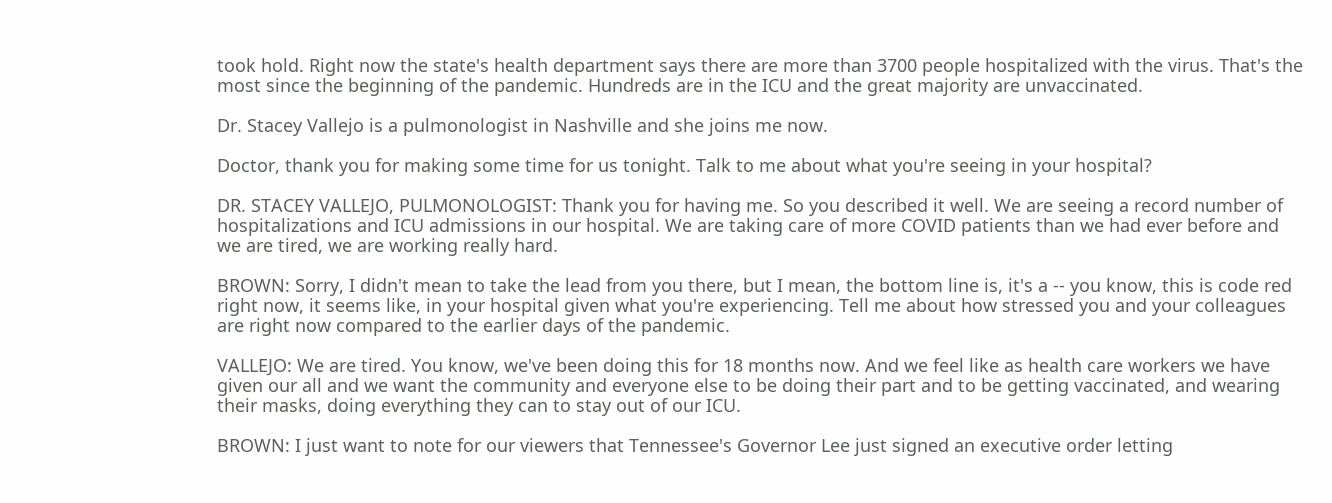took hold. Right now the state's health department says there are more than 3700 people hospitalized with the virus. That's the most since the beginning of the pandemic. Hundreds are in the ICU and the great majority are unvaccinated.

Dr. Stacey Vallejo is a pulmonologist in Nashville and she joins me now.

Doctor, thank you for making some time for us tonight. Talk to me about what you're seeing in your hospital?

DR. STACEY VALLEJO, PULMONOLOGIST: Thank you for having me. So you described it well. We are seeing a record number of hospitalizations and ICU admissions in our hospital. We are taking care of more COVID patients than we had ever before and we are tired, we are working really hard.

BROWN: Sorry, I didn't mean to take the lead from you there, but I mean, the bottom line is, it's a -- you know, this is code red right now, it seems like, in your hospital given what you're experiencing. Tell me about how stressed you and your colleagues are right now compared to the earlier days of the pandemic.

VALLEJO: We are tired. You know, we've been doing this for 18 months now. And we feel like as health care workers we have given our all and we want the community and everyone else to be doing their part and to be getting vaccinated, and wearing their masks, doing everything they can to stay out of our ICU.

BROWN: I just want to note for our viewers that Tennessee's Governor Lee just signed an executive order letting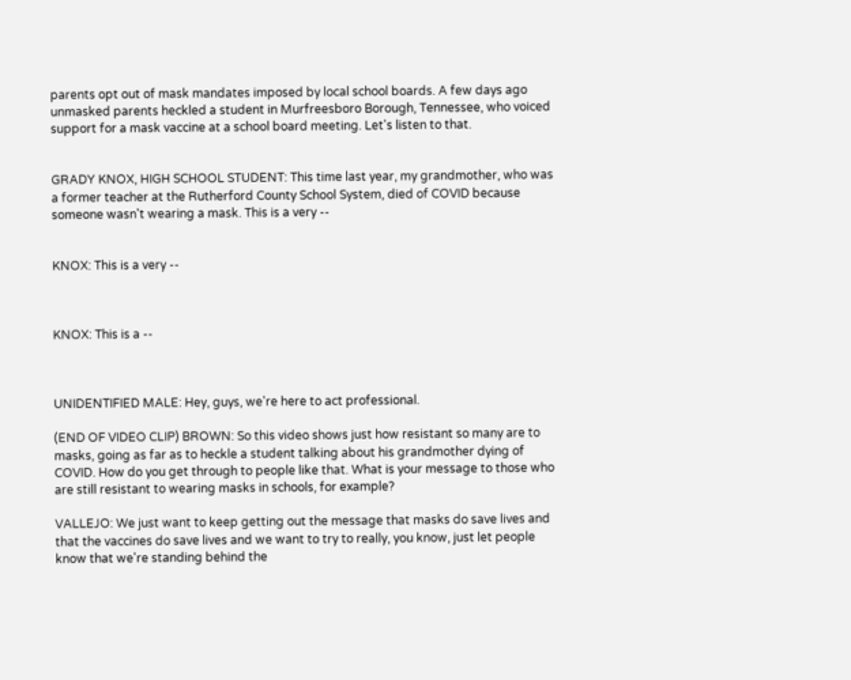parents opt out of mask mandates imposed by local school boards. A few days ago unmasked parents heckled a student in Murfreesboro Borough, Tennessee, who voiced support for a mask vaccine at a school board meeting. Let's listen to that.


GRADY KNOX, HIGH SCHOOL STUDENT: This time last year, my grandmother, who was a former teacher at the Rutherford County School System, died of COVID because someone wasn't wearing a mask. This is a very --


KNOX: This is a very --



KNOX: This is a --



UNIDENTIFIED MALE: Hey, guys, we're here to act professional.

(END OF VIDEO CLIP) BROWN: So this video shows just how resistant so many are to masks, going as far as to heckle a student talking about his grandmother dying of COVID. How do you get through to people like that. What is your message to those who are still resistant to wearing masks in schools, for example?

VALLEJO: We just want to keep getting out the message that masks do save lives and that the vaccines do save lives and we want to try to really, you know, just let people know that we're standing behind the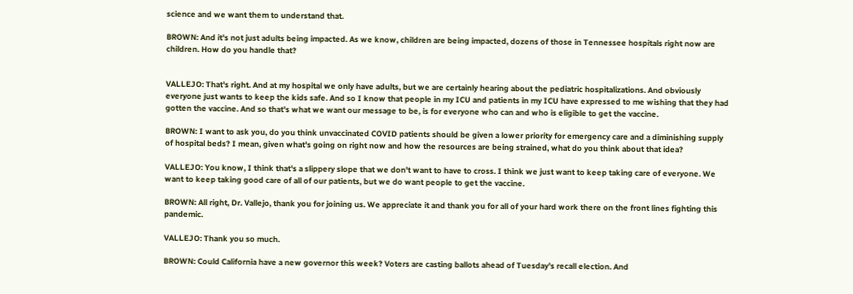science and we want them to understand that.

BROWN: And it's not just adults being impacted. As we know, children are being impacted, dozens of those in Tennessee hospitals right now are children. How do you handle that?


VALLEJO: That's right. And at my hospital we only have adults, but we are certainly hearing about the pediatric hospitalizations. And obviously everyone just wants to keep the kids safe. And so I know that people in my ICU and patients in my ICU have expressed to me wishing that they had gotten the vaccine. And so that's what we want our message to be, is for everyone who can and who is eligible to get the vaccine.

BROWN: I want to ask you, do you think unvaccinated COVID patients should be given a lower priority for emergency care and a diminishing supply of hospital beds? I mean, given what's going on right now and how the resources are being strained, what do you think about that idea?

VALLEJO: You know, I think that's a slippery slope that we don't want to have to cross. I think we just want to keep taking care of everyone. We want to keep taking good care of all of our patients, but we do want people to get the vaccine.

BROWN: All right, Dr. Vallejo, thank you for joining us. We appreciate it and thank you for all of your hard work there on the front lines fighting this pandemic.

VALLEJO: Thank you so much.

BROWN: Could California have a new governor this week? Voters are casting ballots ahead of Tuesday's recall election. And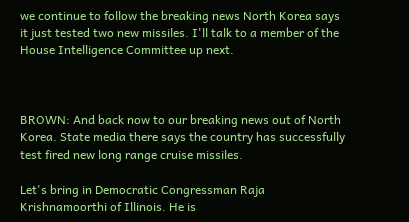we continue to follow the breaking news North Korea says it just tested two new missiles. I'll talk to a member of the House Intelligence Committee up next.



BROWN: And back now to our breaking news out of North Korea. State media there says the country has successfully test fired new long range cruise missiles.

Let's bring in Democratic Congressman Raja Krishnamoorthi of Illinois. He is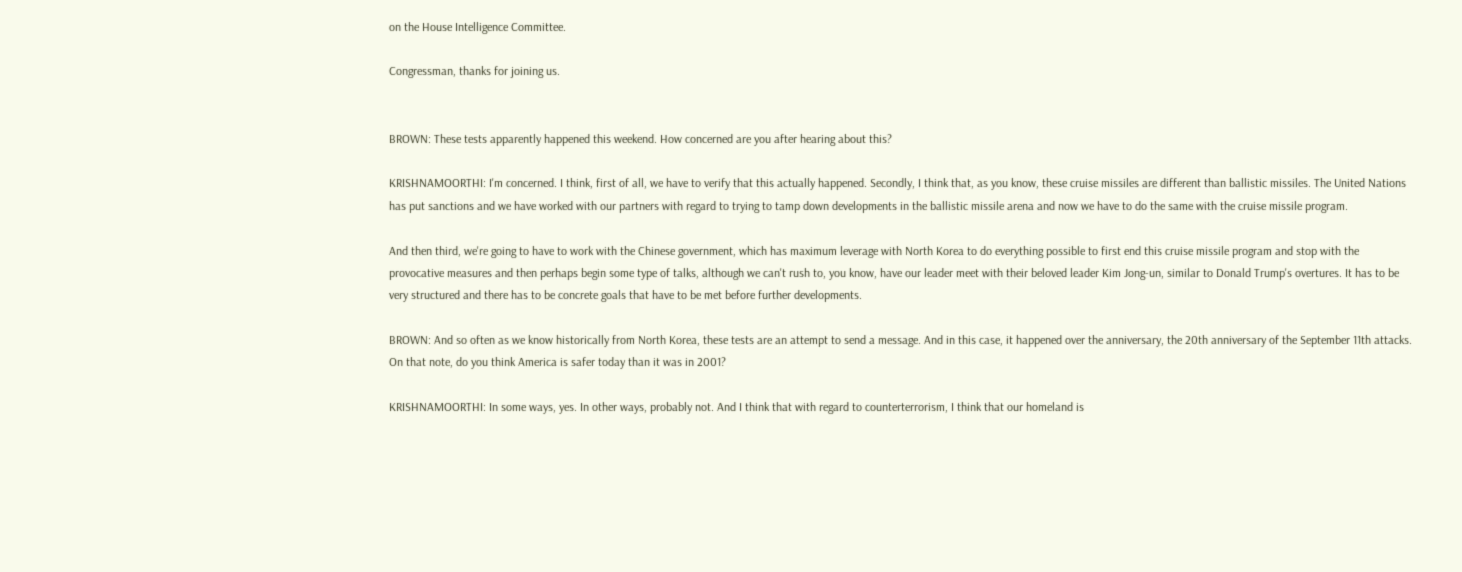on the House Intelligence Committee.

Congressman, thanks for joining us.


BROWN: These tests apparently happened this weekend. How concerned are you after hearing about this?

KRISHNAMOORTHI: I'm concerned. I think, first of all, we have to verify that this actually happened. Secondly, I think that, as you know, these cruise missiles are different than ballistic missiles. The United Nations has put sanctions and we have worked with our partners with regard to trying to tamp down developments in the ballistic missile arena and now we have to do the same with the cruise missile program.

And then third, we're going to have to work with the Chinese government, which has maximum leverage with North Korea to do everything possible to first end this cruise missile program and stop with the provocative measures and then perhaps begin some type of talks, although we can't rush to, you know, have our leader meet with their beloved leader Kim Jong-un, similar to Donald Trump's overtures. It has to be very structured and there has to be concrete goals that have to be met before further developments.

BROWN: And so often as we know historically from North Korea, these tests are an attempt to send a message. And in this case, it happened over the anniversary, the 20th anniversary of the September 11th attacks. On that note, do you think America is safer today than it was in 2001?

KRISHNAMOORTHI: In some ways, yes. In other ways, probably not. And I think that with regard to counterterrorism, I think that our homeland is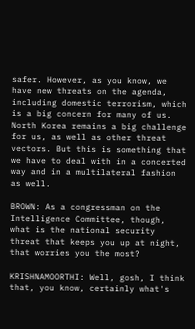safer. However, as you know, we have new threats on the agenda, including domestic terrorism, which is a big concern for many of us. North Korea remains a big challenge for us, as well as other threat vectors. But this is something that we have to deal with in a concerted way and in a multilateral fashion as well.

BROWN: As a congressman on the Intelligence Committee, though, what is the national security threat that keeps you up at night, that worries you the most?

KRISHNAMOORTHI: Well, gosh, I think that, you know, certainly what's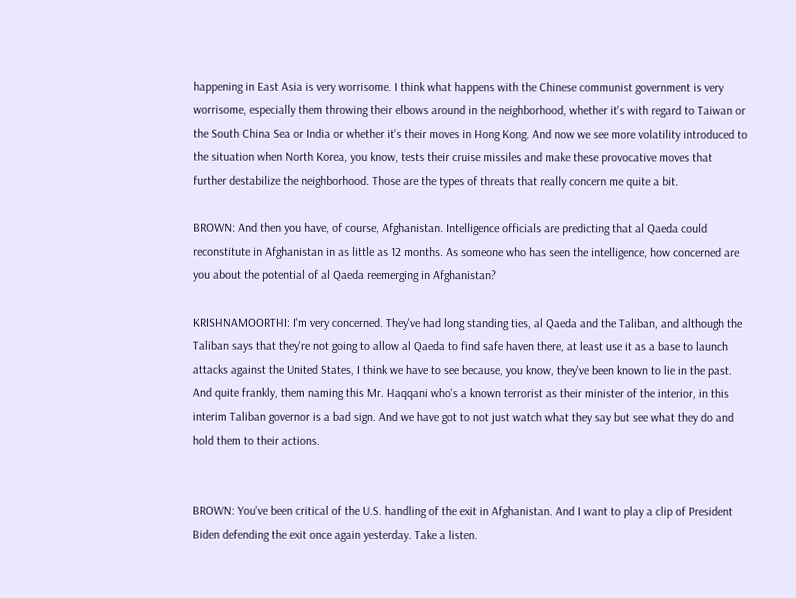happening in East Asia is very worrisome. I think what happens with the Chinese communist government is very worrisome, especially them throwing their elbows around in the neighborhood, whether it's with regard to Taiwan or the South China Sea or India or whether it's their moves in Hong Kong. And now we see more volatility introduced to the situation when North Korea, you know, tests their cruise missiles and make these provocative moves that further destabilize the neighborhood. Those are the types of threats that really concern me quite a bit.

BROWN: And then you have, of course, Afghanistan. Intelligence officials are predicting that al Qaeda could reconstitute in Afghanistan in as little as 12 months. As someone who has seen the intelligence, how concerned are you about the potential of al Qaeda reemerging in Afghanistan?

KRISHNAMOORTHI: I'm very concerned. They've had long standing ties, al Qaeda and the Taliban, and although the Taliban says that they're not going to allow al Qaeda to find safe haven there, at least use it as a base to launch attacks against the United States, I think we have to see because, you know, they've been known to lie in the past. And quite frankly, them naming this Mr. Haqqani who's a known terrorist as their minister of the interior, in this interim Taliban governor is a bad sign. And we have got to not just watch what they say but see what they do and hold them to their actions.


BROWN: You've been critical of the U.S. handling of the exit in Afghanistan. And I want to play a clip of President Biden defending the exit once again yesterday. Take a listen.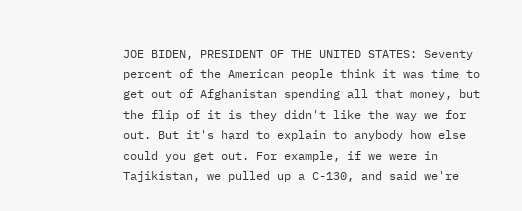JOE BIDEN, PRESIDENT OF THE UNITED STATES: Seventy percent of the American people think it was time to get out of Afghanistan spending all that money, but the flip of it is they didn't like the way we for out. But it's hard to explain to anybody how else could you get out. For example, if we were in Tajikistan, we pulled up a C-130, and said we're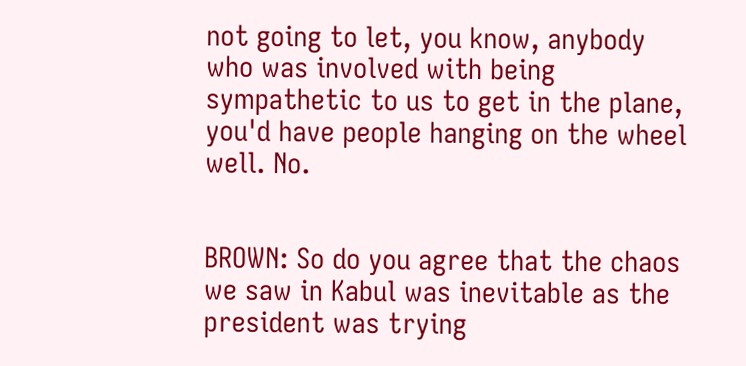not going to let, you know, anybody who was involved with being sympathetic to us to get in the plane, you'd have people hanging on the wheel well. No.


BROWN: So do you agree that the chaos we saw in Kabul was inevitable as the president was trying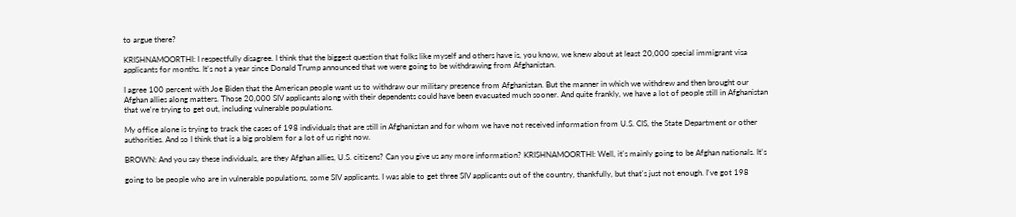to argue there?

KRISHNAMOORTHI: I respectfully disagree. I think that the biggest question that folks like myself and others have is, you know, we knew about at least 20,000 special immigrant visa applicants for months. It's not a year since Donald Trump announced that we were going to be withdrawing from Afghanistan.

I agree 100 percent with Joe Biden that the American people want us to withdraw our military presence from Afghanistan. But the manner in which we withdrew and then brought our Afghan allies along matters. Those 20,000 SIV applicants along with their dependents could have been evacuated much sooner. And quite frankly, we have a lot of people still in Afghanistan that we're trying to get out, including vulnerable populations.

My office alone is trying to track the cases of 198 individuals that are still in Afghanistan and for whom we have not received information from U.S. CIS, the State Department or other authorities. And so I think that is a big problem for a lot of us right now.

BROWN: And you say these individuals, are they Afghan allies, U.S. citizens? Can you give us any more information? KRISHNAMOORTHI: Well, it's mainly going to be Afghan nationals. It's

going to be people who are in vulnerable populations, some SIV applicants. I was able to get three SIV applicants out of the country, thankfully, but that's just not enough. I've got 198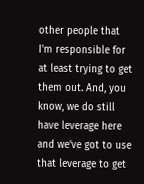other people that I'm responsible for at least trying to get them out. And, you know, we do still have leverage here and we've got to use that leverage to get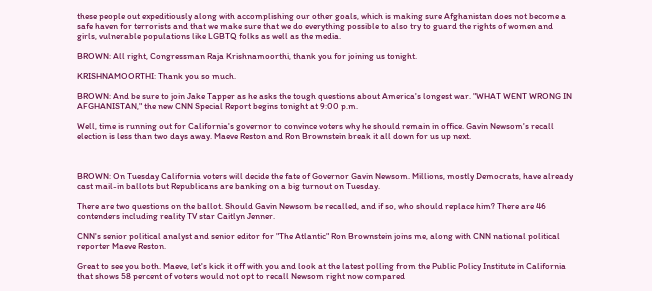these people out expeditiously along with accomplishing our other goals, which is making sure Afghanistan does not become a safe haven for terrorists and that we make sure that we do everything possible to also try to guard the rights of women and girls, vulnerable populations like LGBTQ folks as well as the media.

BROWN: All right, Congressman Raja Krishnamoorthi, thank you for joining us tonight.

KRISHNAMOORTHI: Thank you so much.

BROWN: And be sure to join Jake Tapper as he asks the tough questions about America's longest war. "WHAT WENT WRONG IN AFGHANISTAN," the new CNN Special Report begins tonight at 9:00 p.m.

Well, time is running out for California's governor to convince voters why he should remain in office. Gavin Newsom's recall election is less than two days away. Maeve Reston and Ron Brownstein break it all down for us up next.



BROWN: On Tuesday California voters will decide the fate of Governor Gavin Newsom. Millions, mostly Democrats, have already cast mail-in ballots but Republicans are banking on a big turnout on Tuesday.

There are two questions on the ballot. Should Gavin Newsom be recalled, and if so, who should replace him? There are 46 contenders including reality TV star Caitlyn Jenner.

CNN's senior political analyst and senior editor for "The Atlantic" Ron Brownstein joins me, along with CNN national political reporter Maeve Reston.

Great to see you both. Maeve, let's kick it off with you and look at the latest polling from the Public Policy Institute in California that shows 58 percent of voters would not opt to recall Newsom right now compared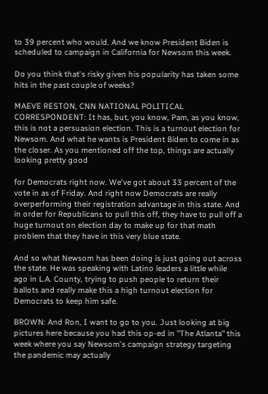to 39 percent who would. And we know President Biden is scheduled to campaign in California for Newsom this week.

Do you think that's risky given his popularity has taken some hits in the past couple of weeks?

MAEVE RESTON, CNN NATIONAL POLITICAL CORRESPONDENT: It has, but, you know, Pam, as you know, this is not a persuasion election. This is a turnout election for Newsom. And what he wants is President Biden to come in as the closer. As you mentioned off the top, things are actually looking pretty good

for Democrats right now. We've got about 33 percent of the vote in as of Friday. And right now Democrats are really overperforming their registration advantage in this state. And in order for Republicans to pull this off, they have to pull off a huge turnout on election day to make up for that math problem that they have in this very blue state.

And so what Newsom has been doing is just going out across the state. He was speaking with Latino leaders a little while ago in L.A. County, trying to push people to return their ballots and really make this a high turnout election for Democrats to keep him safe.

BROWN: And Ron, I want to go to you. Just looking at big pictures here because you had this op-ed in "The Atlanta" this week where you say Newsom's campaign strategy targeting the pandemic may actually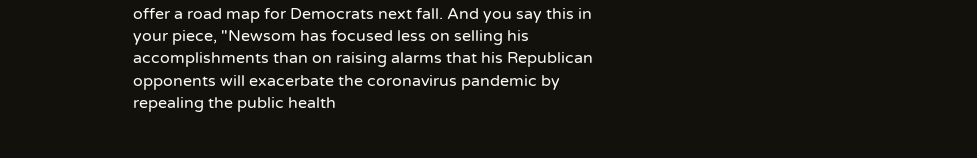offer a road map for Democrats next fall. And you say this in your piece, "Newsom has focused less on selling his accomplishments than on raising alarms that his Republican opponents will exacerbate the coronavirus pandemic by repealing the public health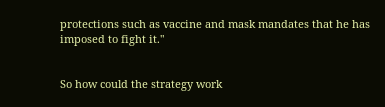protections such as vaccine and mask mandates that he has imposed to fight it."


So how could the strategy work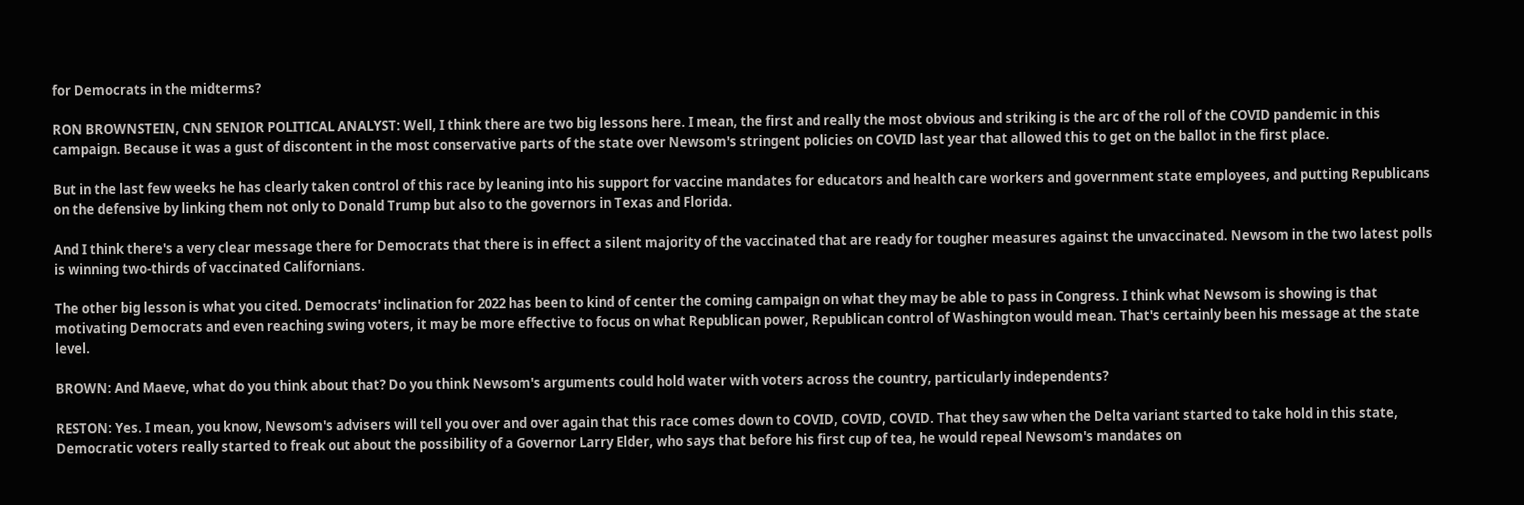for Democrats in the midterms?

RON BROWNSTEIN, CNN SENIOR POLITICAL ANALYST: Well, I think there are two big lessons here. I mean, the first and really the most obvious and striking is the arc of the roll of the COVID pandemic in this campaign. Because it was a gust of discontent in the most conservative parts of the state over Newsom's stringent policies on COVID last year that allowed this to get on the ballot in the first place.

But in the last few weeks he has clearly taken control of this race by leaning into his support for vaccine mandates for educators and health care workers and government state employees, and putting Republicans on the defensive by linking them not only to Donald Trump but also to the governors in Texas and Florida.

And I think there's a very clear message there for Democrats that there is in effect a silent majority of the vaccinated that are ready for tougher measures against the unvaccinated. Newsom in the two latest polls is winning two-thirds of vaccinated Californians.

The other big lesson is what you cited. Democrats' inclination for 2022 has been to kind of center the coming campaign on what they may be able to pass in Congress. I think what Newsom is showing is that motivating Democrats and even reaching swing voters, it may be more effective to focus on what Republican power, Republican control of Washington would mean. That's certainly been his message at the state level.

BROWN: And Maeve, what do you think about that? Do you think Newsom's arguments could hold water with voters across the country, particularly independents?

RESTON: Yes. I mean, you know, Newsom's advisers will tell you over and over again that this race comes down to COVID, COVID, COVID. That they saw when the Delta variant started to take hold in this state, Democratic voters really started to freak out about the possibility of a Governor Larry Elder, who says that before his first cup of tea, he would repeal Newsom's mandates on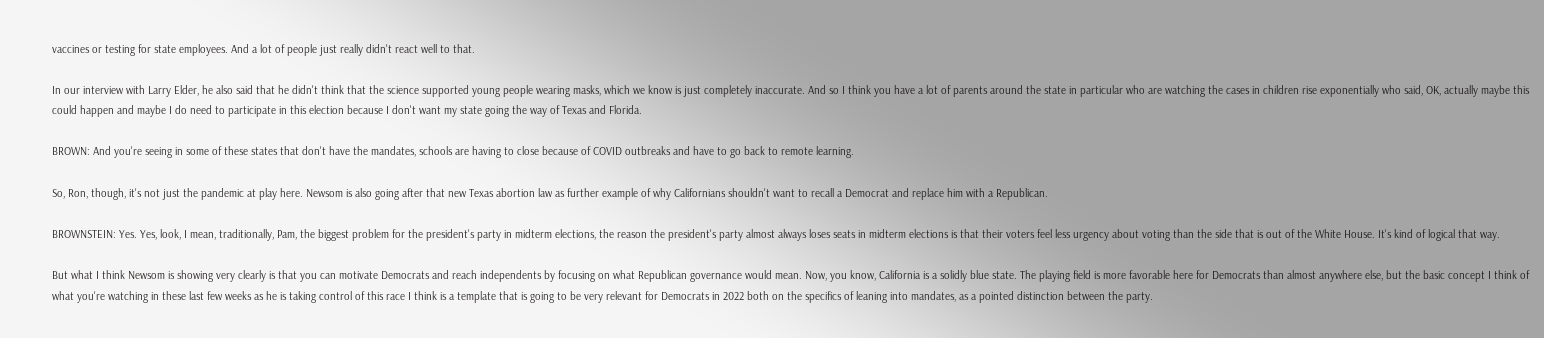vaccines or testing for state employees. And a lot of people just really didn't react well to that.

In our interview with Larry Elder, he also said that he didn't think that the science supported young people wearing masks, which we know is just completely inaccurate. And so I think you have a lot of parents around the state in particular who are watching the cases in children rise exponentially who said, OK, actually maybe this could happen and maybe I do need to participate in this election because I don't want my state going the way of Texas and Florida.

BROWN: And you're seeing in some of these states that don't have the mandates, schools are having to close because of COVID outbreaks and have to go back to remote learning.

So, Ron, though, it's not just the pandemic at play here. Newsom is also going after that new Texas abortion law as further example of why Californians shouldn't want to recall a Democrat and replace him with a Republican.

BROWNSTEIN: Yes. Yes, look, I mean, traditionally, Pam, the biggest problem for the president's party in midterm elections, the reason the president's party almost always loses seats in midterm elections is that their voters feel less urgency about voting than the side that is out of the White House. It's kind of logical that way.

But what I think Newsom is showing very clearly is that you can motivate Democrats and reach independents by focusing on what Republican governance would mean. Now, you know, California is a solidly blue state. The playing field is more favorable here for Democrats than almost anywhere else, but the basic concept I think of what you're watching in these last few weeks as he is taking control of this race I think is a template that is going to be very relevant for Democrats in 2022 both on the specifics of leaning into mandates, as a pointed distinction between the party.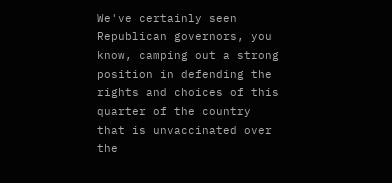We've certainly seen Republican governors, you know, camping out a strong position in defending the rights and choices of this quarter of the country that is unvaccinated over the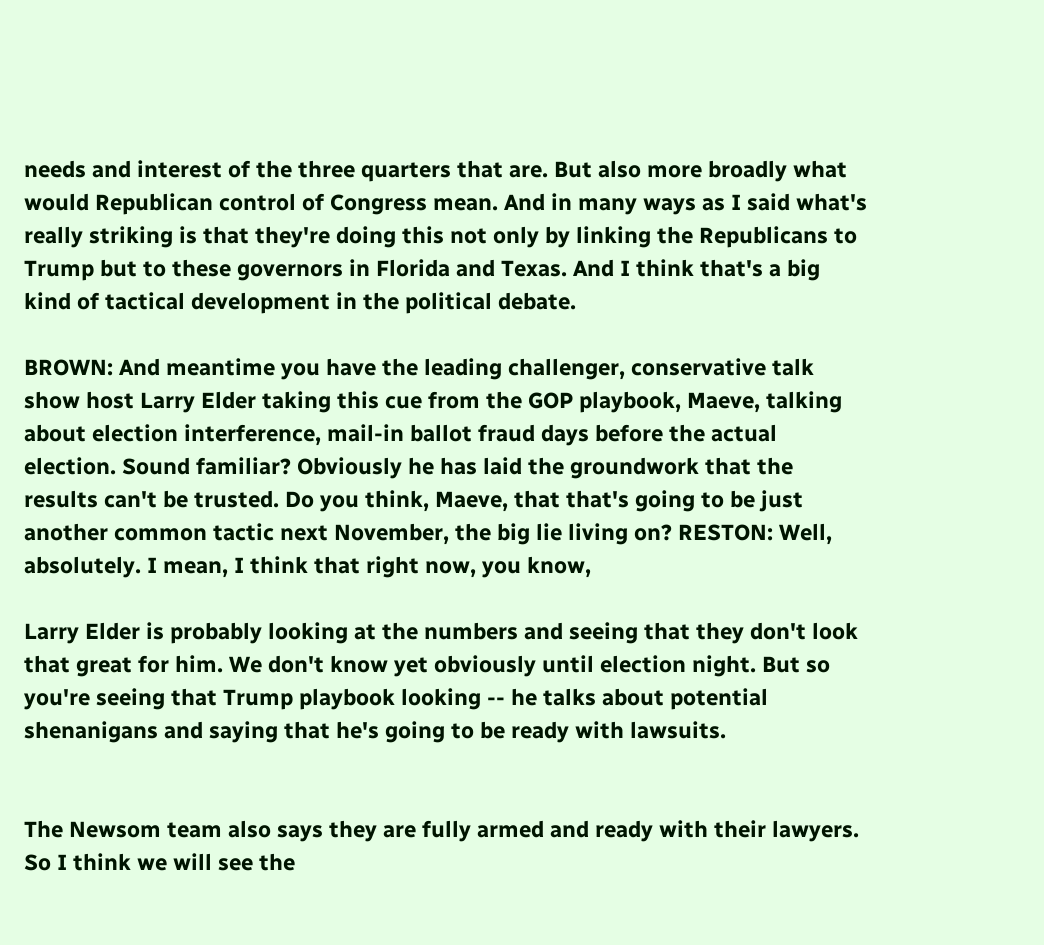needs and interest of the three quarters that are. But also more broadly what would Republican control of Congress mean. And in many ways as I said what's really striking is that they're doing this not only by linking the Republicans to Trump but to these governors in Florida and Texas. And I think that's a big kind of tactical development in the political debate.

BROWN: And meantime you have the leading challenger, conservative talk show host Larry Elder taking this cue from the GOP playbook, Maeve, talking about election interference, mail-in ballot fraud days before the actual election. Sound familiar? Obviously he has laid the groundwork that the results can't be trusted. Do you think, Maeve, that that's going to be just another common tactic next November, the big lie living on? RESTON: Well, absolutely. I mean, I think that right now, you know,

Larry Elder is probably looking at the numbers and seeing that they don't look that great for him. We don't know yet obviously until election night. But so you're seeing that Trump playbook looking -- he talks about potential shenanigans and saying that he's going to be ready with lawsuits.


The Newsom team also says they are fully armed and ready with their lawyers. So I think we will see the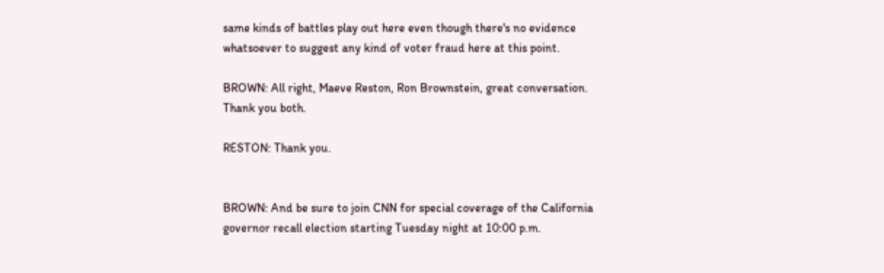same kinds of battles play out here even though there's no evidence whatsoever to suggest any kind of voter fraud here at this point.

BROWN: All right, Maeve Reston, Ron Brownstein, great conversation. Thank you both.

RESTON: Thank you.


BROWN: And be sure to join CNN for special coverage of the California governor recall election starting Tuesday night at 10:00 p.m.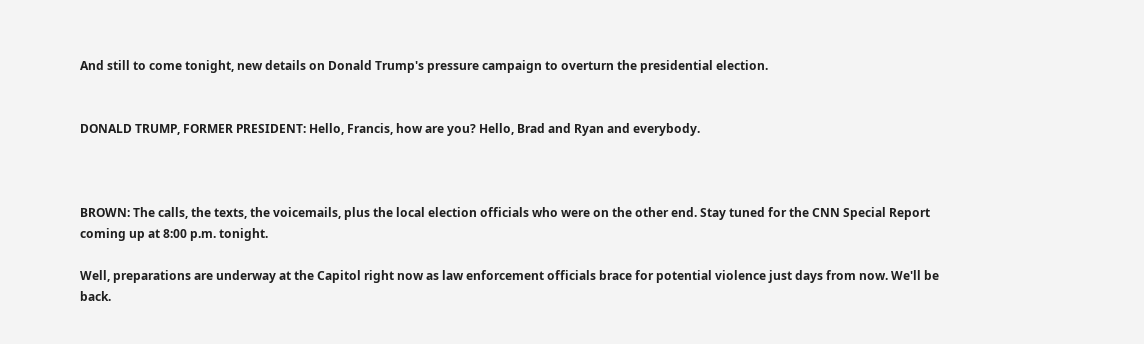And still to come tonight, new details on Donald Trump's pressure campaign to overturn the presidential election.


DONALD TRUMP, FORMER PRESIDENT: Hello, Francis, how are you? Hello, Brad and Ryan and everybody.



BROWN: The calls, the texts, the voicemails, plus the local election officials who were on the other end. Stay tuned for the CNN Special Report coming up at 8:00 p.m. tonight.

Well, preparations are underway at the Capitol right now as law enforcement officials brace for potential violence just days from now. We'll be back.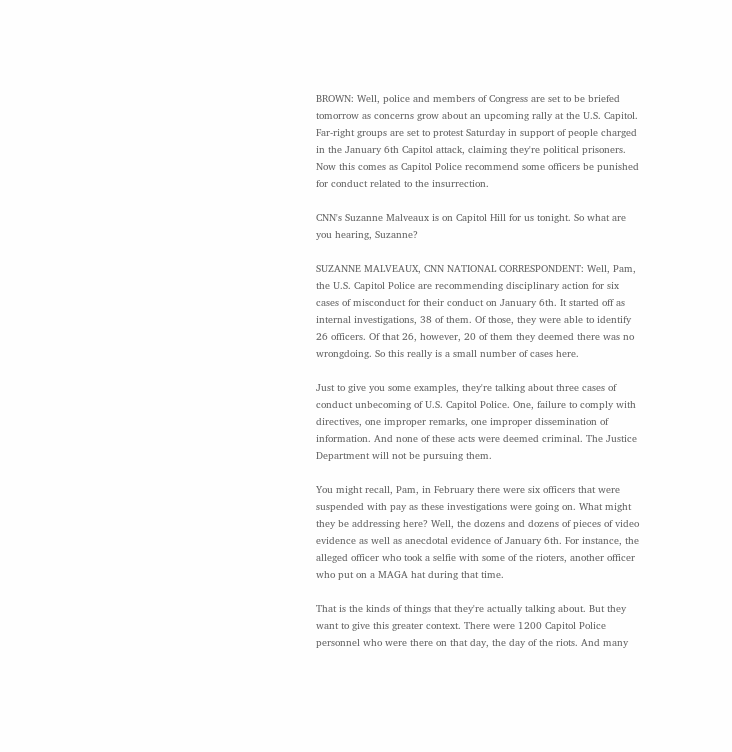BROWN: Well, police and members of Congress are set to be briefed tomorrow as concerns grow about an upcoming rally at the U.S. Capitol. Far-right groups are set to protest Saturday in support of people charged in the January 6th Capitol attack, claiming they're political prisoners. Now this comes as Capitol Police recommend some officers be punished for conduct related to the insurrection.

CNN's Suzanne Malveaux is on Capitol Hill for us tonight. So what are you hearing, Suzanne?

SUZANNE MALVEAUX, CNN NATIONAL CORRESPONDENT: Well, Pam, the U.S. Capitol Police are recommending disciplinary action for six cases of misconduct for their conduct on January 6th. It started off as internal investigations, 38 of them. Of those, they were able to identify 26 officers. Of that 26, however, 20 of them they deemed there was no wrongdoing. So this really is a small number of cases here.

Just to give you some examples, they're talking about three cases of conduct unbecoming of U.S. Capitol Police. One, failure to comply with directives, one improper remarks, one improper dissemination of information. And none of these acts were deemed criminal. The Justice Department will not be pursuing them.

You might recall, Pam, in February there were six officers that were suspended with pay as these investigations were going on. What might they be addressing here? Well, the dozens and dozens of pieces of video evidence as well as anecdotal evidence of January 6th. For instance, the alleged officer who took a selfie with some of the rioters, another officer who put on a MAGA hat during that time.

That is the kinds of things that they're actually talking about. But they want to give this greater context. There were 1200 Capitol Police personnel who were there on that day, the day of the riots. And many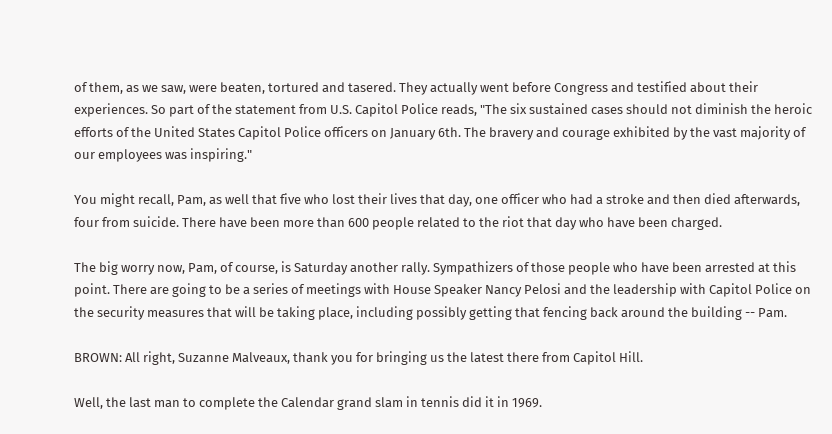of them, as we saw, were beaten, tortured and tasered. They actually went before Congress and testified about their experiences. So part of the statement from U.S. Capitol Police reads, "The six sustained cases should not diminish the heroic efforts of the United States Capitol Police officers on January 6th. The bravery and courage exhibited by the vast majority of our employees was inspiring."

You might recall, Pam, as well that five who lost their lives that day, one officer who had a stroke and then died afterwards, four from suicide. There have been more than 600 people related to the riot that day who have been charged.

The big worry now, Pam, of course, is Saturday another rally. Sympathizers of those people who have been arrested at this point. There are going to be a series of meetings with House Speaker Nancy Pelosi and the leadership with Capitol Police on the security measures that will be taking place, including possibly getting that fencing back around the building -- Pam.

BROWN: All right, Suzanne Malveaux, thank you for bringing us the latest there from Capitol Hill.

Well, the last man to complete the Calendar grand slam in tennis did it in 1969.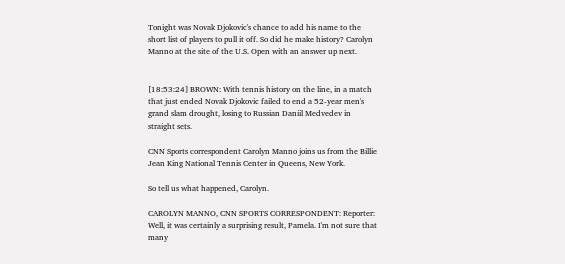Tonight was Novak Djokovic's chance to add his name to the short list of players to pull it off. So did he make history? Carolyn Manno at the site of the U.S. Open with an answer up next.


[18:53:24] BROWN: With tennis history on the line, in a match that just ended Novak Djokovic failed to end a 52-year men's grand slam drought, losing to Russian Daniil Medvedev in straight sets.

CNN Sports correspondent Carolyn Manno joins us from the Billie Jean King National Tennis Center in Queens, New York.

So tell us what happened, Carolyn.

CAROLYN MANNO, CNN SPORTS CORRESPONDENT: Reporter: Well, it was certainly a surprising result, Pamela. I'm not sure that many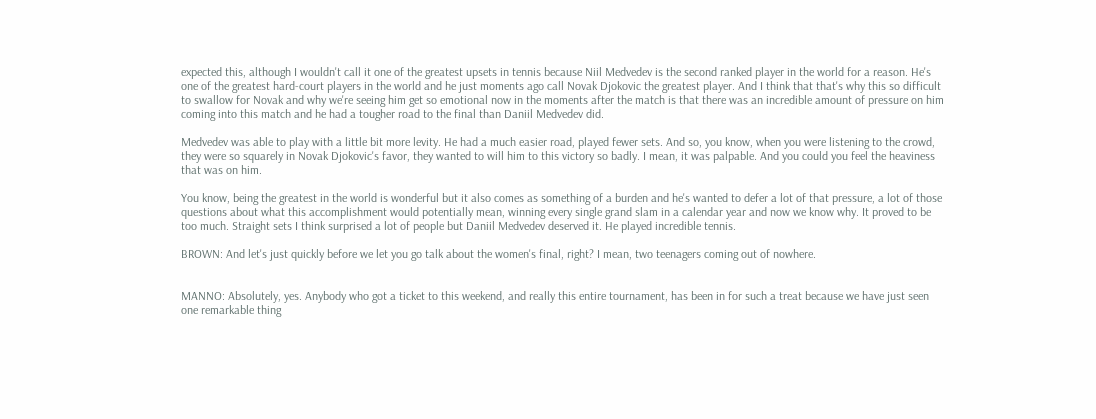expected this, although I wouldn't call it one of the greatest upsets in tennis because Niil Medvedev is the second ranked player in the world for a reason. He's one of the greatest hard-court players in the world and he just moments ago call Novak Djokovic the greatest player. And I think that that's why this so difficult to swallow for Novak and why we're seeing him get so emotional now in the moments after the match is that there was an incredible amount of pressure on him coming into this match and he had a tougher road to the final than Daniil Medvedev did.

Medvedev was able to play with a little bit more levity. He had a much easier road, played fewer sets. And so, you know, when you were listening to the crowd, they were so squarely in Novak Djokovic's favor, they wanted to will him to this victory so badly. I mean, it was palpable. And you could you feel the heaviness that was on him.

You know, being the greatest in the world is wonderful but it also comes as something of a burden and he's wanted to defer a lot of that pressure, a lot of those questions about what this accomplishment would potentially mean, winning every single grand slam in a calendar year and now we know why. It proved to be too much. Straight sets I think surprised a lot of people but Daniil Medvedev deserved it. He played incredible tennis.

BROWN: And let's just quickly before we let you go talk about the women's final, right? I mean, two teenagers coming out of nowhere.


MANNO: Absolutely, yes. Anybody who got a ticket to this weekend, and really this entire tournament, has been in for such a treat because we have just seen one remarkable thing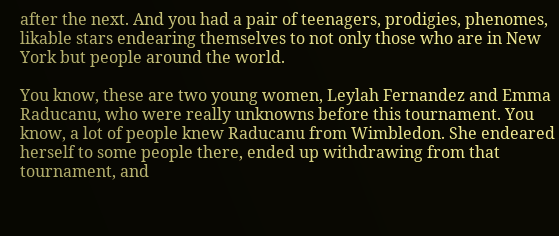after the next. And you had a pair of teenagers, prodigies, phenomes, likable stars endearing themselves to not only those who are in New York but people around the world.

You know, these are two young women, Leylah Fernandez and Emma Raducanu, who were really unknowns before this tournament. You know, a lot of people knew Raducanu from Wimbledon. She endeared herself to some people there, ended up withdrawing from that tournament, and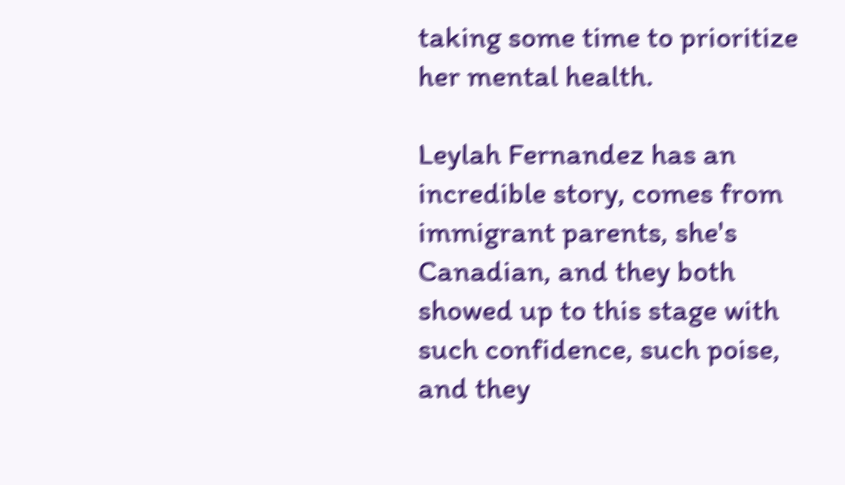taking some time to prioritize her mental health.

Leylah Fernandez has an incredible story, comes from immigrant parents, she's Canadian, and they both showed up to this stage with such confidence, such poise, and they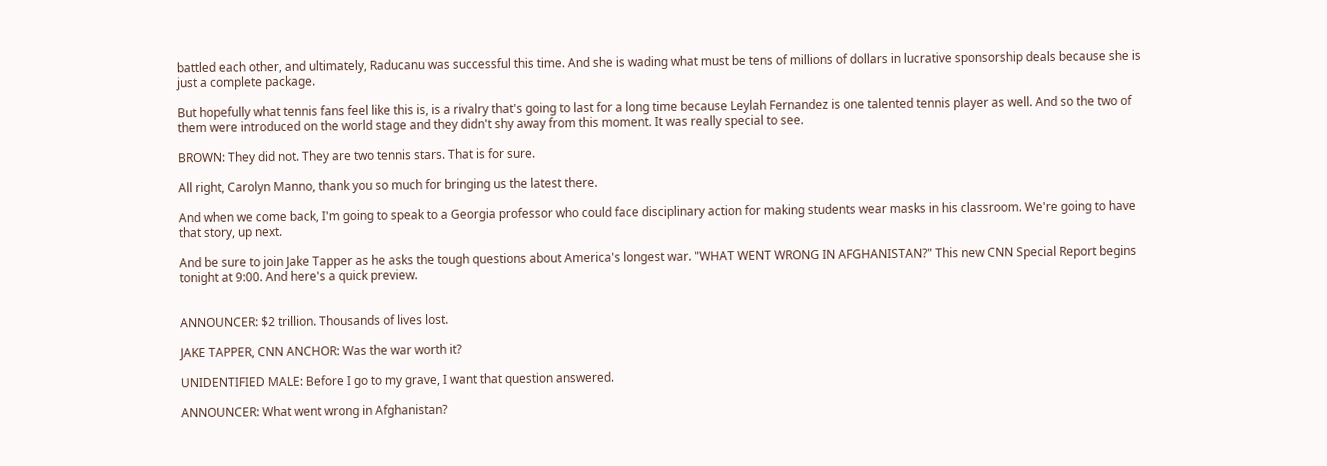battled each other, and ultimately, Raducanu was successful this time. And she is wading what must be tens of millions of dollars in lucrative sponsorship deals because she is just a complete package.

But hopefully what tennis fans feel like this is, is a rivalry that's going to last for a long time because Leylah Fernandez is one talented tennis player as well. And so the two of them were introduced on the world stage and they didn't shy away from this moment. It was really special to see.

BROWN: They did not. They are two tennis stars. That is for sure.

All right, Carolyn Manno, thank you so much for bringing us the latest there.

And when we come back, I'm going to speak to a Georgia professor who could face disciplinary action for making students wear masks in his classroom. We're going to have that story, up next.

And be sure to join Jake Tapper as he asks the tough questions about America's longest war. "WHAT WENT WRONG IN AFGHANISTAN?" This new CNN Special Report begins tonight at 9:00. And here's a quick preview.


ANNOUNCER: $2 trillion. Thousands of lives lost.

JAKE TAPPER, CNN ANCHOR: Was the war worth it?

UNIDENTIFIED MALE: Before I go to my grave, I want that question answered.

ANNOUNCER: What went wrong in Afghanistan?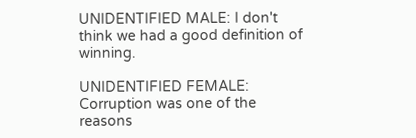UNIDENTIFIED MALE: I don't think we had a good definition of winning.

UNIDENTIFIED FEMALE: Corruption was one of the reasons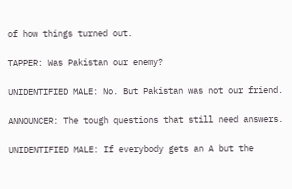of how things turned out.

TAPPER: Was Pakistan our enemy?

UNIDENTIFIED MALE: No. But Pakistan was not our friend.

ANNOUNCER: The tough questions that still need answers.

UNIDENTIFIED MALE: If everybody gets an A but the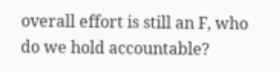overall effort is still an F, who do we hold accountable?